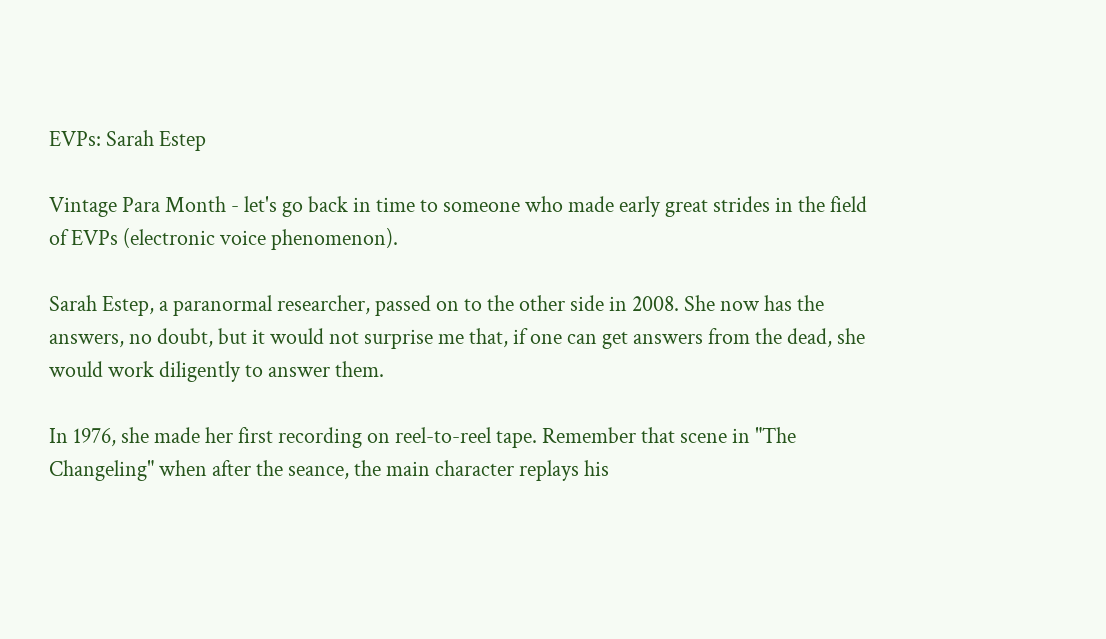EVPs: Sarah Estep

Vintage Para Month - let's go back in time to someone who made early great strides in the field of EVPs (electronic voice phenomenon).

Sarah Estep, a paranormal researcher, passed on to the other side in 2008. She now has the answers, no doubt, but it would not surprise me that, if one can get answers from the dead, she would work diligently to answer them.

In 1976, she made her first recording on reel-to-reel tape. Remember that scene in "The Changeling" when after the seance, the main character replays his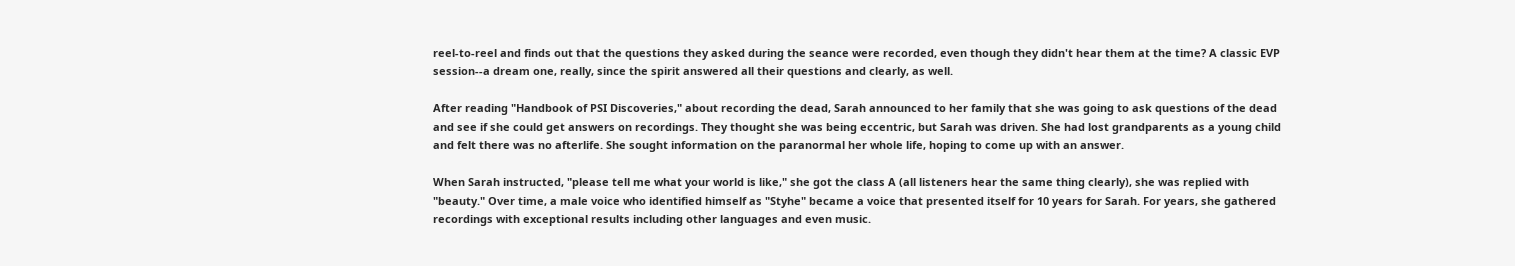reel-to-reel and finds out that the questions they asked during the seance were recorded, even though they didn't hear them at the time? A classic EVP session--a dream one, really, since the spirit answered all their questions and clearly, as well.

After reading "Handbook of PSI Discoveries," about recording the dead, Sarah announced to her family that she was going to ask questions of the dead and see if she could get answers on recordings. They thought she was being eccentric, but Sarah was driven. She had lost grandparents as a young child and felt there was no afterlife. She sought information on the paranormal her whole life, hoping to come up with an answer.

When Sarah instructed, "please tell me what your world is like," she got the class A (all listeners hear the same thing clearly), she was replied with "beauty." Over time, a male voice who identified himself as "Styhe" became a voice that presented itself for 10 years for Sarah. For years, she gathered recordings with exceptional results including other languages and even music.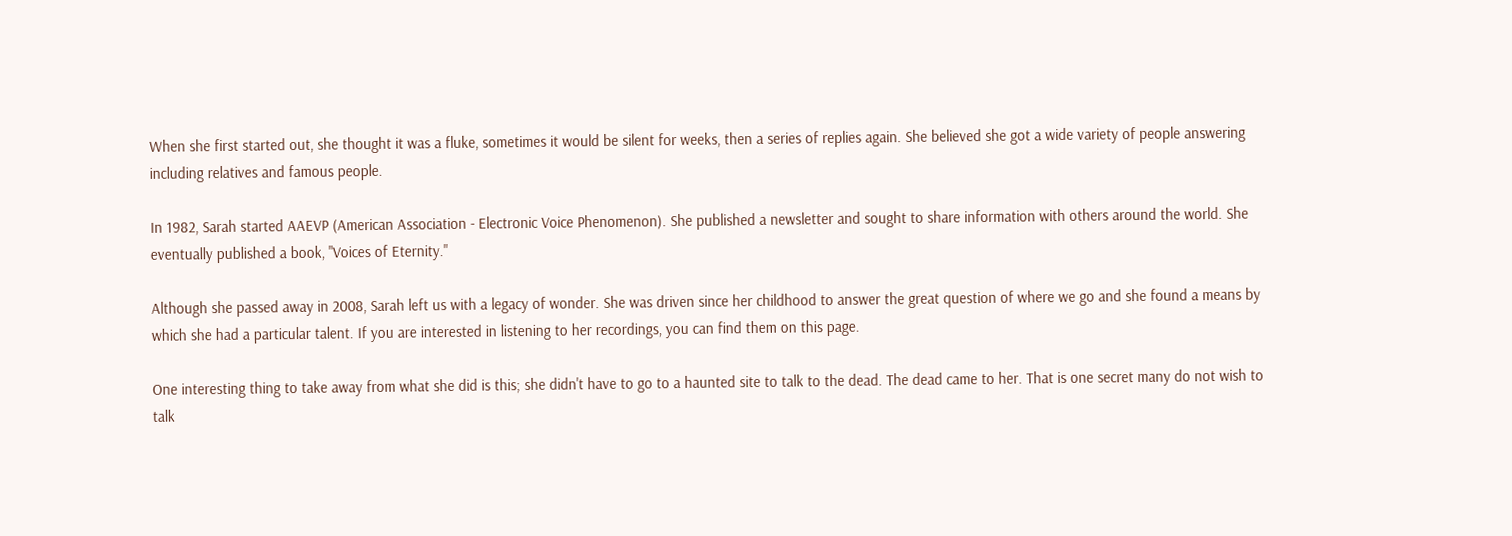When she first started out, she thought it was a fluke, sometimes it would be silent for weeks, then a series of replies again. She believed she got a wide variety of people answering including relatives and famous people.

In 1982, Sarah started AAEVP (American Association - Electronic Voice Phenomenon). She published a newsletter and sought to share information with others around the world. She eventually published a book, "Voices of Eternity."

Although she passed away in 2008, Sarah left us with a legacy of wonder. She was driven since her childhood to answer the great question of where we go and she found a means by which she had a particular talent. If you are interested in listening to her recordings, you can find them on this page.

One interesting thing to take away from what she did is this; she didn't have to go to a haunted site to talk to the dead. The dead came to her. That is one secret many do not wish to talk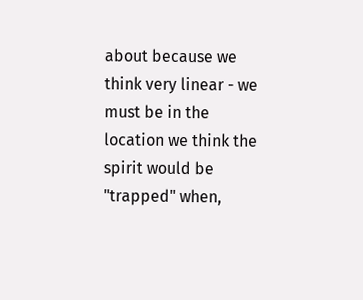about because we think very linear - we must be in the location we think the spirit would be "trapped" when,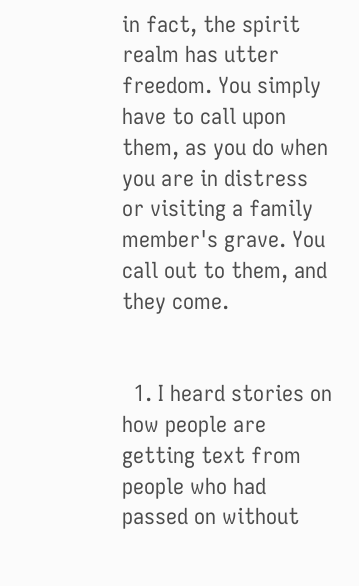in fact, the spirit realm has utter freedom. You simply have to call upon them, as you do when you are in distress or visiting a family member's grave. You call out to them, and they come.


  1. I heard stories on how people are getting text from people who had passed on without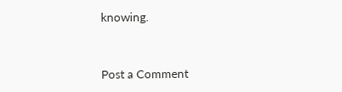knowing.


Post a Comment